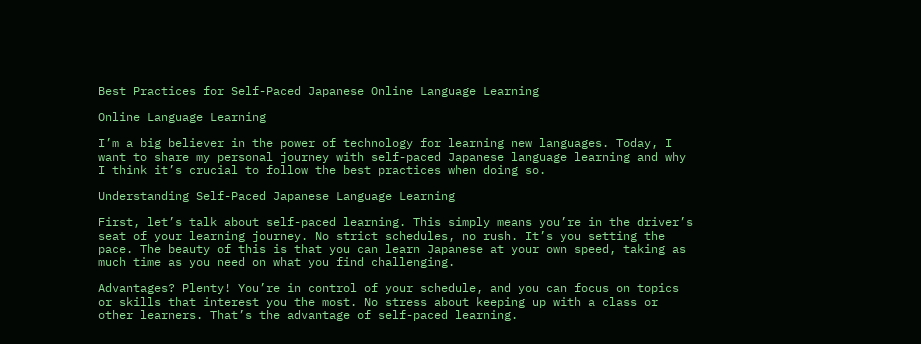Best Practices for Self-Paced Japanese Online Language Learning

Online Language Learning

I’m a big believer in the power of technology for learning new languages. Today, I want to share my personal journey with self-paced Japanese language learning and why I think it’s crucial to follow the best practices when doing so.

Understanding Self-Paced Japanese Language Learning

First, let’s talk about self-paced learning. This simply means you’re in the driver’s seat of your learning journey. No strict schedules, no rush. It’s you setting the pace. The beauty of this is that you can learn Japanese at your own speed, taking as much time as you need on what you find challenging.

Advantages? Plenty! You’re in control of your schedule, and you can focus on topics or skills that interest you the most. No stress about keeping up with a class or other learners. That’s the advantage of self-paced learning.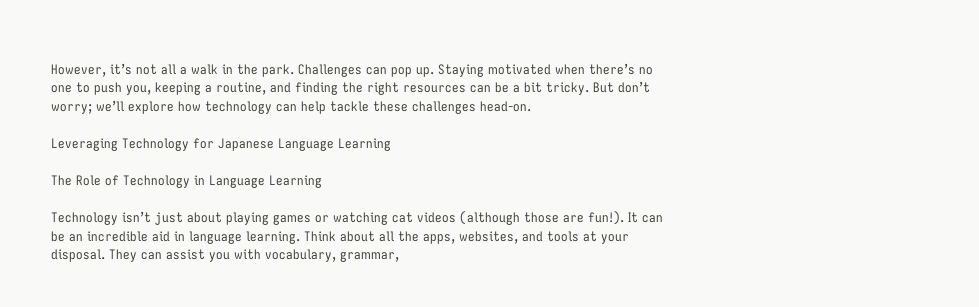However, it’s not all a walk in the park. Challenges can pop up. Staying motivated when there’s no one to push you, keeping a routine, and finding the right resources can be a bit tricky. But don’t worry; we’ll explore how technology can help tackle these challenges head-on.

Leveraging Technology for Japanese Language Learning

The Role of Technology in Language Learning

Technology isn’t just about playing games or watching cat videos (although those are fun!). It can be an incredible aid in language learning. Think about all the apps, websites, and tools at your disposal. They can assist you with vocabulary, grammar,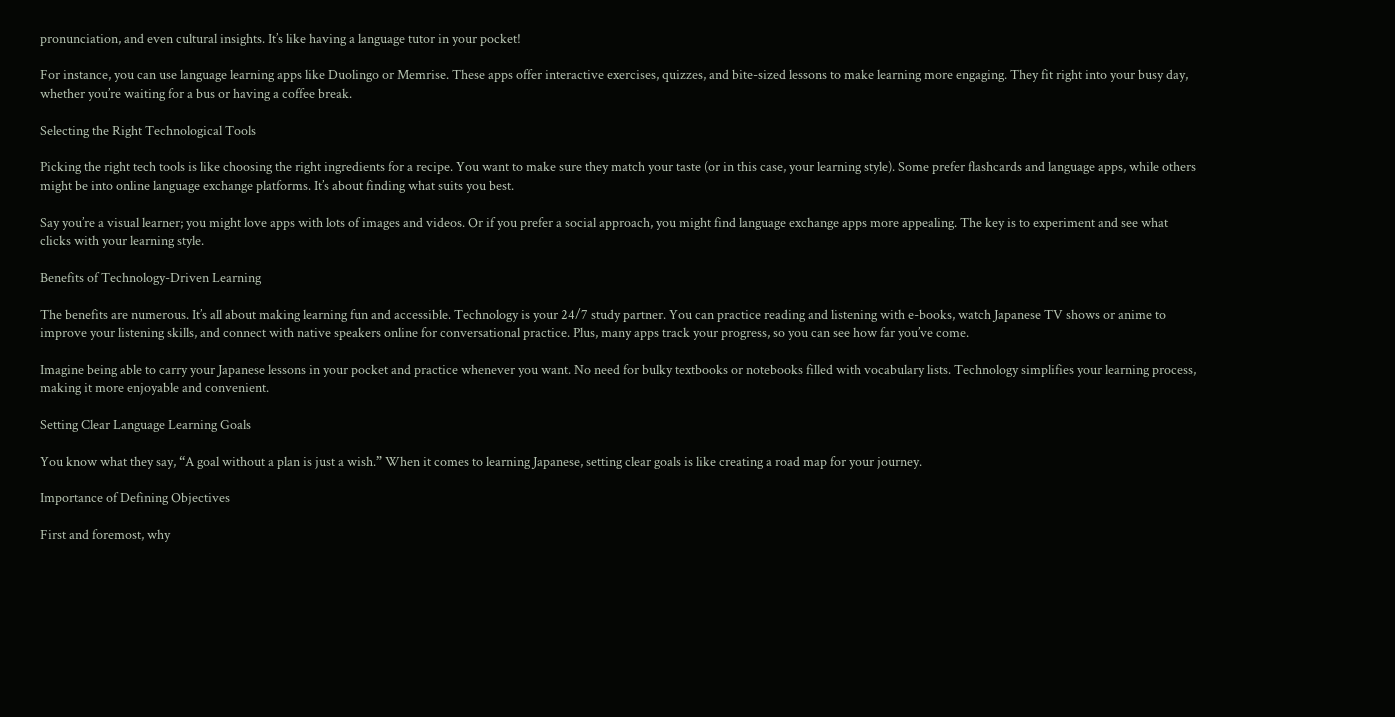pronunciation, and even cultural insights. It’s like having a language tutor in your pocket!

For instance, you can use language learning apps like Duolingo or Memrise. These apps offer interactive exercises, quizzes, and bite-sized lessons to make learning more engaging. They fit right into your busy day, whether you’re waiting for a bus or having a coffee break.

Selecting the Right Technological Tools

Picking the right tech tools is like choosing the right ingredients for a recipe. You want to make sure they match your taste (or in this case, your learning style). Some prefer flashcards and language apps, while others might be into online language exchange platforms. It’s about finding what suits you best.

Say you’re a visual learner; you might love apps with lots of images and videos. Or if you prefer a social approach, you might find language exchange apps more appealing. The key is to experiment and see what clicks with your learning style.

Benefits of Technology-Driven Learning

The benefits are numerous. It’s all about making learning fun and accessible. Technology is your 24/7 study partner. You can practice reading and listening with e-books, watch Japanese TV shows or anime to improve your listening skills, and connect with native speakers online for conversational practice. Plus, many apps track your progress, so you can see how far you’ve come.

Imagine being able to carry your Japanese lessons in your pocket and practice whenever you want. No need for bulky textbooks or notebooks filled with vocabulary lists. Technology simplifies your learning process, making it more enjoyable and convenient.

Setting Clear Language Learning Goals

You know what they say, “A goal without a plan is just a wish.” When it comes to learning Japanese, setting clear goals is like creating a road map for your journey.

Importance of Defining Objectives

First and foremost, why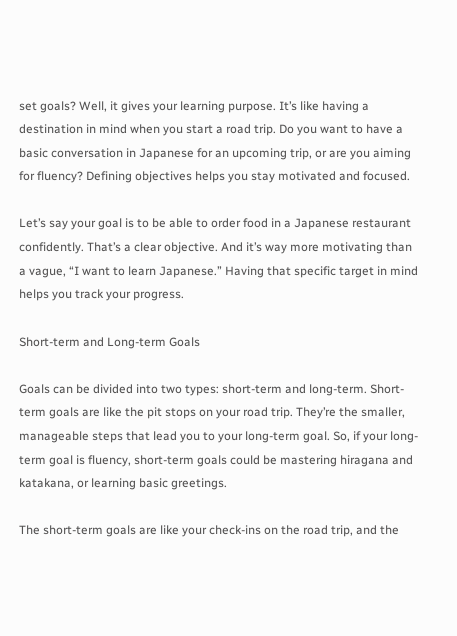set goals? Well, it gives your learning purpose. It’s like having a destination in mind when you start a road trip. Do you want to have a basic conversation in Japanese for an upcoming trip, or are you aiming for fluency? Defining objectives helps you stay motivated and focused.

Let’s say your goal is to be able to order food in a Japanese restaurant confidently. That’s a clear objective. And it’s way more motivating than a vague, “I want to learn Japanese.” Having that specific target in mind helps you track your progress.

Short-term and Long-term Goals

Goals can be divided into two types: short-term and long-term. Short-term goals are like the pit stops on your road trip. They’re the smaller, manageable steps that lead you to your long-term goal. So, if your long-term goal is fluency, short-term goals could be mastering hiragana and katakana, or learning basic greetings.

The short-term goals are like your check-ins on the road trip, and the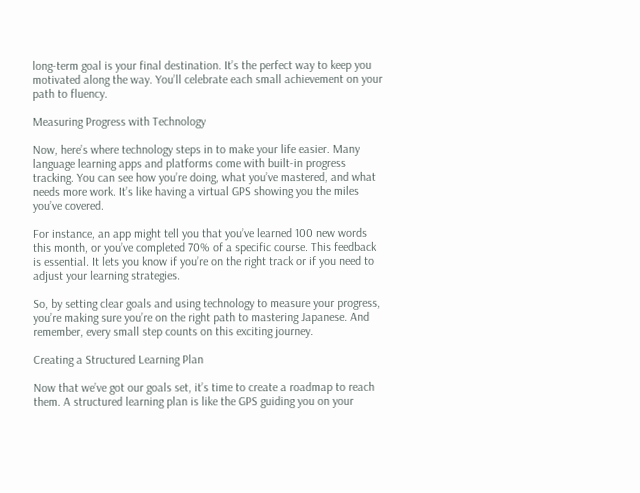long-term goal is your final destination. It’s the perfect way to keep you motivated along the way. You’ll celebrate each small achievement on your path to fluency.

Measuring Progress with Technology

Now, here’s where technology steps in to make your life easier. Many language learning apps and platforms come with built-in progress tracking. You can see how you’re doing, what you’ve mastered, and what needs more work. It’s like having a virtual GPS showing you the miles you’ve covered.

For instance, an app might tell you that you’ve learned 100 new words this month, or you’ve completed 70% of a specific course. This feedback is essential. It lets you know if you’re on the right track or if you need to adjust your learning strategies.

So, by setting clear goals and using technology to measure your progress, you’re making sure you’re on the right path to mastering Japanese. And remember, every small step counts on this exciting journey.

Creating a Structured Learning Plan

Now that we’ve got our goals set, it’s time to create a roadmap to reach them. A structured learning plan is like the GPS guiding you on your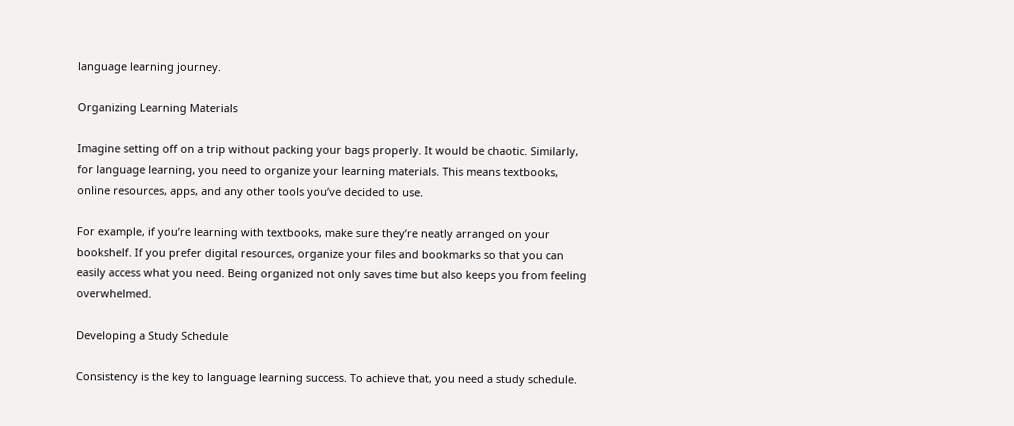language learning journey.

Organizing Learning Materials

Imagine setting off on a trip without packing your bags properly. It would be chaotic. Similarly, for language learning, you need to organize your learning materials. This means textbooks, online resources, apps, and any other tools you’ve decided to use.

For example, if you’re learning with textbooks, make sure they’re neatly arranged on your bookshelf. If you prefer digital resources, organize your files and bookmarks so that you can easily access what you need. Being organized not only saves time but also keeps you from feeling overwhelmed.

Developing a Study Schedule

Consistency is the key to language learning success. To achieve that, you need a study schedule.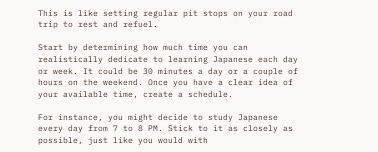This is like setting regular pit stops on your road trip to rest and refuel.

Start by determining how much time you can realistically dedicate to learning Japanese each day or week. It could be 30 minutes a day or a couple of hours on the weekend. Once you have a clear idea of your available time, create a schedule.

For instance, you might decide to study Japanese every day from 7 to 8 PM. Stick to it as closely as possible, just like you would with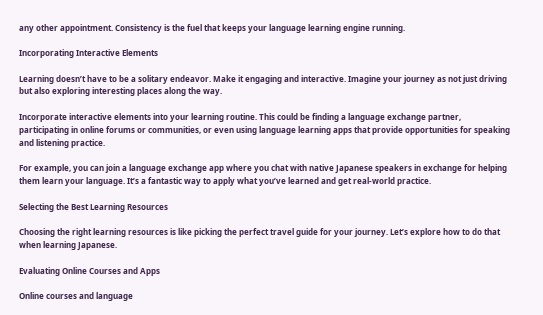any other appointment. Consistency is the fuel that keeps your language learning engine running.

Incorporating Interactive Elements

Learning doesn’t have to be a solitary endeavor. Make it engaging and interactive. Imagine your journey as not just driving but also exploring interesting places along the way.

Incorporate interactive elements into your learning routine. This could be finding a language exchange partner, participating in online forums or communities, or even using language learning apps that provide opportunities for speaking and listening practice.

For example, you can join a language exchange app where you chat with native Japanese speakers in exchange for helping them learn your language. It’s a fantastic way to apply what you’ve learned and get real-world practice.

Selecting the Best Learning Resources

Choosing the right learning resources is like picking the perfect travel guide for your journey. Let’s explore how to do that when learning Japanese.

Evaluating Online Courses and Apps

Online courses and language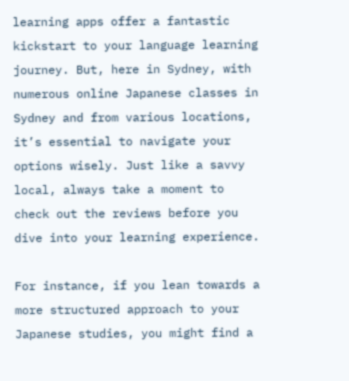learning apps offer a fantastic kickstart to your language learning journey. But, here in Sydney, with numerous online Japanese classes in Sydney and from various locations, it’s essential to navigate your options wisely. Just like a savvy local, always take a moment to check out the reviews before you dive into your learning experience.

For instance, if you lean towards a more structured approach to your Japanese studies, you might find a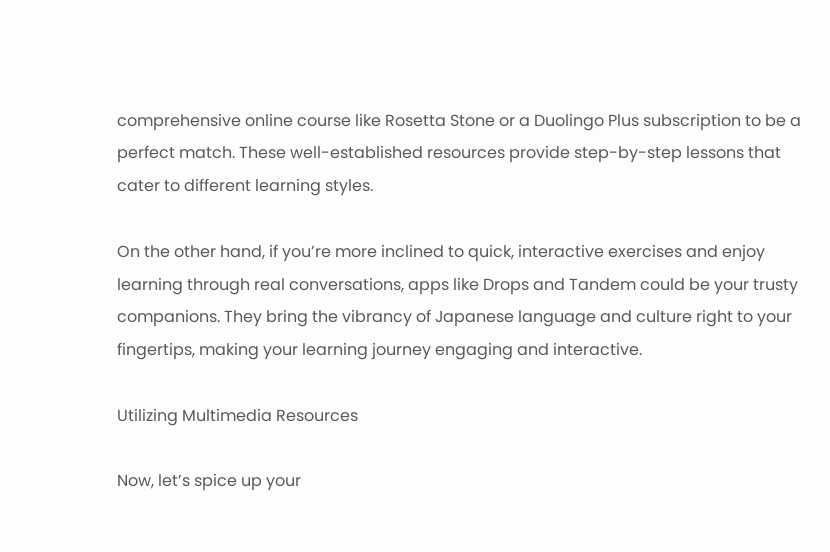comprehensive online course like Rosetta Stone or a Duolingo Plus subscription to be a perfect match. These well-established resources provide step-by-step lessons that cater to different learning styles.

On the other hand, if you’re more inclined to quick, interactive exercises and enjoy learning through real conversations, apps like Drops and Tandem could be your trusty companions. They bring the vibrancy of Japanese language and culture right to your fingertips, making your learning journey engaging and interactive.

Utilizing Multimedia Resources

Now, let’s spice up your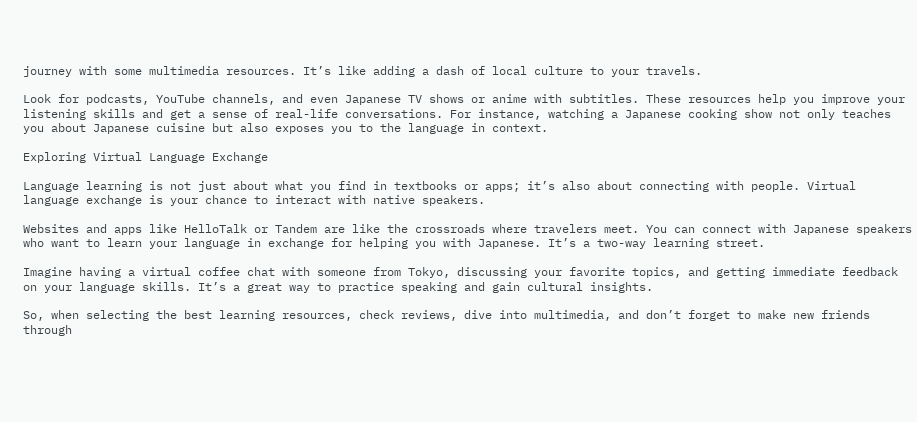journey with some multimedia resources. It’s like adding a dash of local culture to your travels.

Look for podcasts, YouTube channels, and even Japanese TV shows or anime with subtitles. These resources help you improve your listening skills and get a sense of real-life conversations. For instance, watching a Japanese cooking show not only teaches you about Japanese cuisine but also exposes you to the language in context.

Exploring Virtual Language Exchange

Language learning is not just about what you find in textbooks or apps; it’s also about connecting with people. Virtual language exchange is your chance to interact with native speakers.

Websites and apps like HelloTalk or Tandem are like the crossroads where travelers meet. You can connect with Japanese speakers who want to learn your language in exchange for helping you with Japanese. It’s a two-way learning street.

Imagine having a virtual coffee chat with someone from Tokyo, discussing your favorite topics, and getting immediate feedback on your language skills. It’s a great way to practice speaking and gain cultural insights.

So, when selecting the best learning resources, check reviews, dive into multimedia, and don’t forget to make new friends through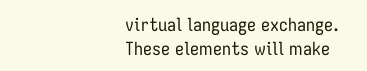virtual language exchange. These elements will make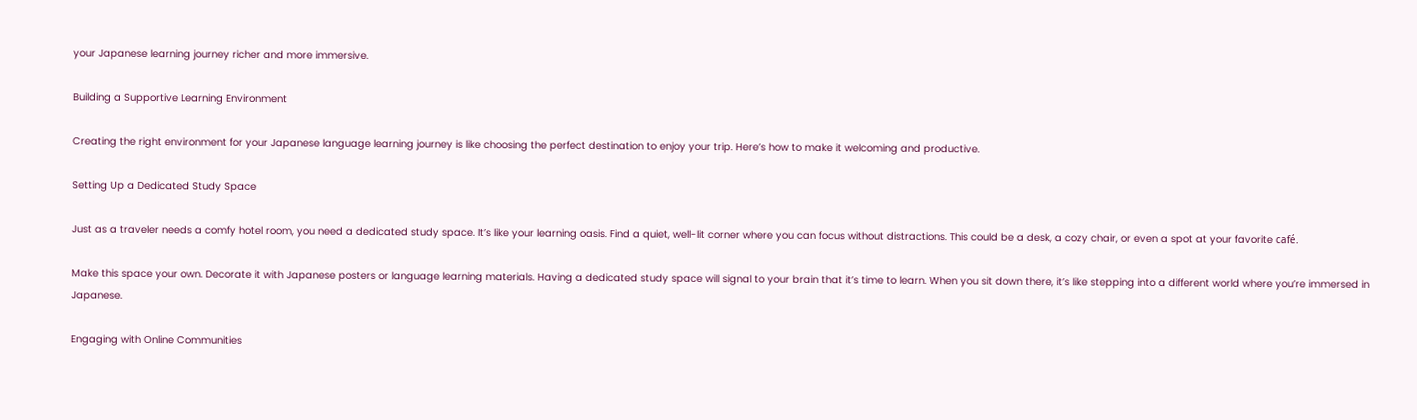your Japanese learning journey richer and more immersive.

Building a Supportive Learning Environment

Creating the right environment for your Japanese language learning journey is like choosing the perfect destination to enjoy your trip. Here’s how to make it welcoming and productive.

Setting Up a Dedicated Study Space

Just as a traveler needs a comfy hotel room, you need a dedicated study space. It’s like your learning oasis. Find a quiet, well-lit corner where you can focus without distractions. This could be a desk, a cozy chair, or even a spot at your favorite café.

Make this space your own. Decorate it with Japanese posters or language learning materials. Having a dedicated study space will signal to your brain that it’s time to learn. When you sit down there, it’s like stepping into a different world where you’re immersed in Japanese.

Engaging with Online Communities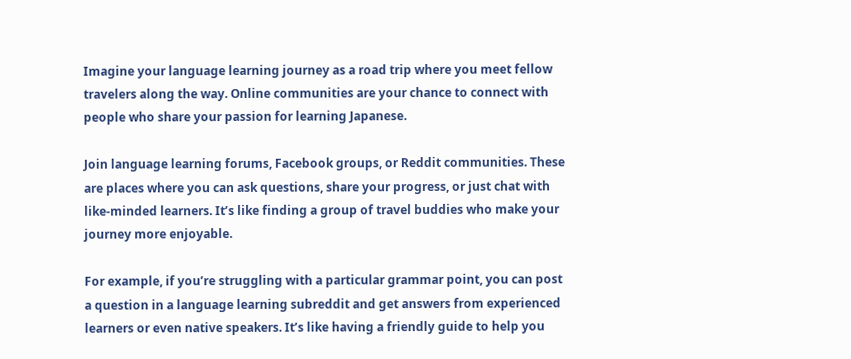Imagine your language learning journey as a road trip where you meet fellow travelers along the way. Online communities are your chance to connect with people who share your passion for learning Japanese.

Join language learning forums, Facebook groups, or Reddit communities. These are places where you can ask questions, share your progress, or just chat with like-minded learners. It’s like finding a group of travel buddies who make your journey more enjoyable.

For example, if you’re struggling with a particular grammar point, you can post a question in a language learning subreddit and get answers from experienced learners or even native speakers. It’s like having a friendly guide to help you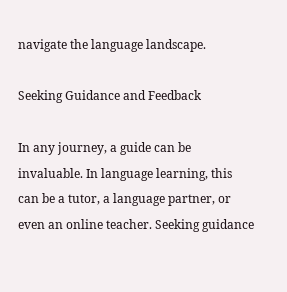navigate the language landscape.

Seeking Guidance and Feedback

In any journey, a guide can be invaluable. In language learning, this can be a tutor, a language partner, or even an online teacher. Seeking guidance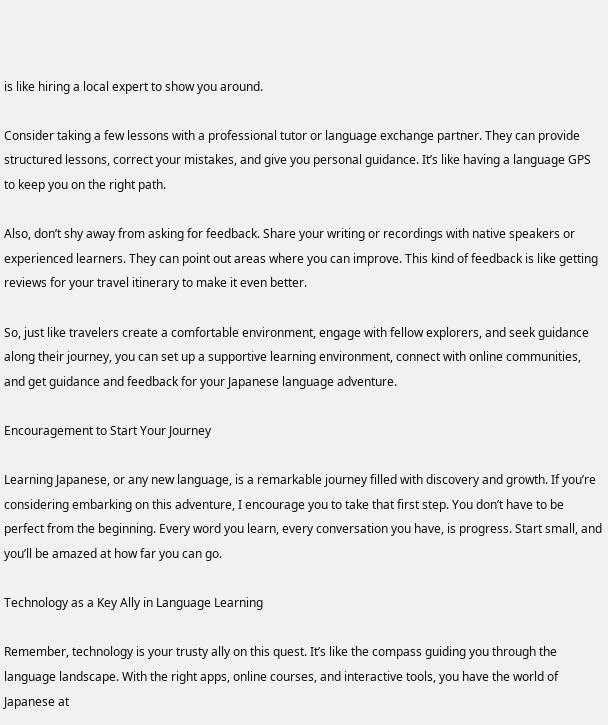is like hiring a local expert to show you around.

Consider taking a few lessons with a professional tutor or language exchange partner. They can provide structured lessons, correct your mistakes, and give you personal guidance. It’s like having a language GPS to keep you on the right path.

Also, don’t shy away from asking for feedback. Share your writing or recordings with native speakers or experienced learners. They can point out areas where you can improve. This kind of feedback is like getting reviews for your travel itinerary to make it even better.

So, just like travelers create a comfortable environment, engage with fellow explorers, and seek guidance along their journey, you can set up a supportive learning environment, connect with online communities, and get guidance and feedback for your Japanese language adventure.

Encouragement to Start Your Journey

Learning Japanese, or any new language, is a remarkable journey filled with discovery and growth. If you’re considering embarking on this adventure, I encourage you to take that first step. You don’t have to be perfect from the beginning. Every word you learn, every conversation you have, is progress. Start small, and you’ll be amazed at how far you can go.

Technology as a Key Ally in Language Learning

Remember, technology is your trusty ally on this quest. It’s like the compass guiding you through the language landscape. With the right apps, online courses, and interactive tools, you have the world of Japanese at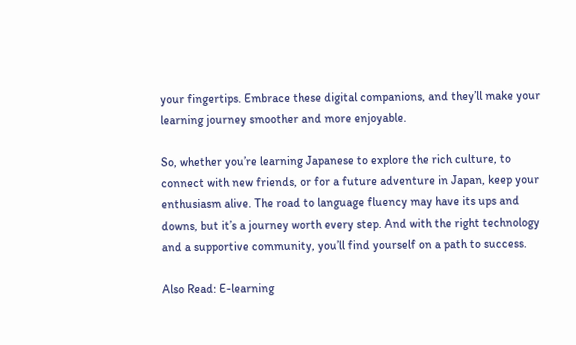your fingertips. Embrace these digital companions, and they’ll make your learning journey smoother and more enjoyable.

So, whether you’re learning Japanese to explore the rich culture, to connect with new friends, or for a future adventure in Japan, keep your enthusiasm alive. The road to language fluency may have its ups and downs, but it’s a journey worth every step. And with the right technology and a supportive community, you’ll find yourself on a path to success.

Also Read: E-learning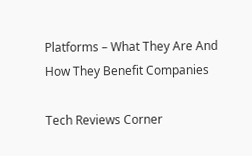Platforms – What They Are And How They Benefit Companies

Tech Reviews Corner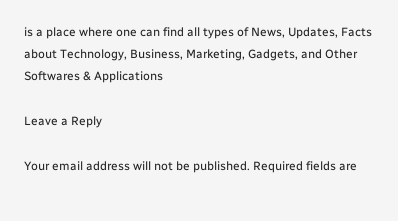is a place where one can find all types of News, Updates, Facts about Technology, Business, Marketing, Gadgets, and Other Softwares & Applications

Leave a Reply

Your email address will not be published. Required fields are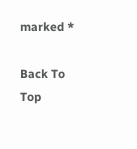marked *

Back To Top